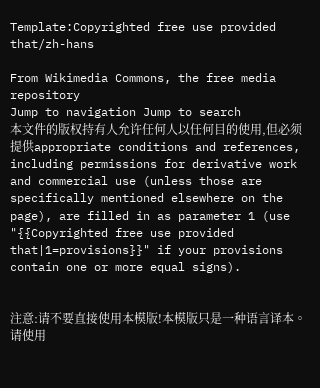Template:Copyrighted free use provided that/zh-hans

From Wikimedia Commons, the free media repository
Jump to navigation Jump to search
本文件的版权持有人允许任何人以任何目的使用,但必须提供appropriate conditions and references, including permissions for derivative work and commercial use (unless those are specifically mentioned elsewhere on the page), are filled in as parameter 1 (use "{{Copyrighted free use provided that|1=provisions}}" if your provisions contain one or more equal signs).


注意:请不要直接使用本模版!本模版只是一种语言译本。请使用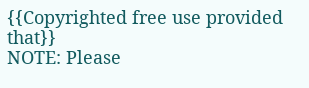{{Copyrighted free use provided that}}
NOTE: Please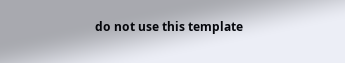do not use this template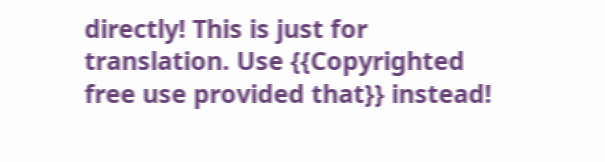directly! This is just for translation. Use {{Copyrighted free use provided that}} instead!